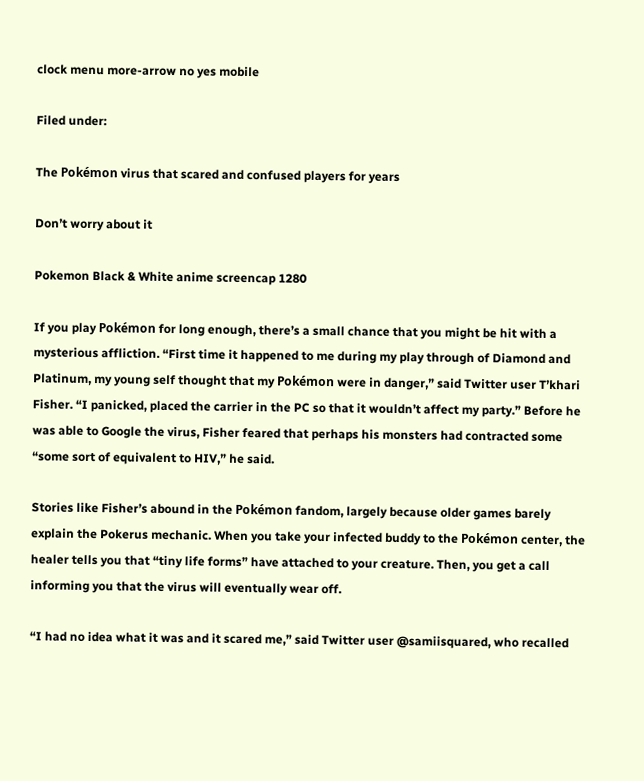clock menu more-arrow no yes mobile

Filed under:

The Pokémon virus that scared and confused players for years

Don’t worry about it

Pokemon Black & White anime screencap 1280

If you play Pokémon for long enough, there’s a small chance that you might be hit with a mysterious affliction. “First time it happened to me during my play through of Diamond and Platinum, my young self thought that my Pokémon were in danger,” said Twitter user T’khari Fisher. “I panicked, placed the carrier in the PC so that it wouldn’t affect my party.” Before he was able to Google the virus, Fisher feared that perhaps his monsters had contracted some “some sort of equivalent to HIV,” he said.

Stories like Fisher’s abound in the Pokémon fandom, largely because older games barely explain the Pokerus mechanic. When you take your infected buddy to the Pokémon center, the healer tells you that “tiny life forms” have attached to your creature. Then, you get a call informing you that the virus will eventually wear off.

“I had no idea what it was and it scared me,” said Twitter user @samiisquared, who recalled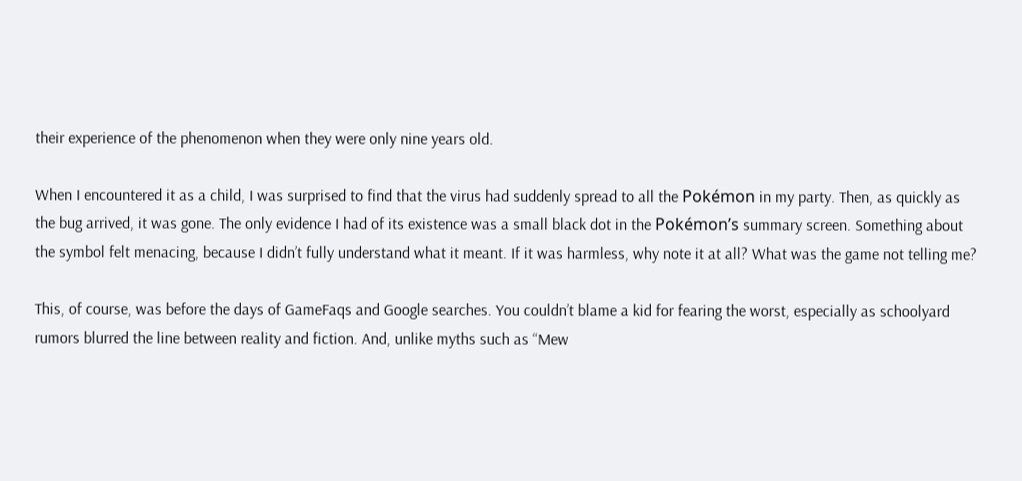their experience of the phenomenon when they were only nine years old.

When I encountered it as a child, I was surprised to find that the virus had suddenly spread to all the Pokémon in my party. Then, as quickly as the bug arrived, it was gone. The only evidence I had of its existence was a small black dot in the Pokémon’s summary screen. Something about the symbol felt menacing, because I didn’t fully understand what it meant. If it was harmless, why note it at all? What was the game not telling me?

This, of course, was before the days of GameFaqs and Google searches. You couldn’t blame a kid for fearing the worst, especially as schoolyard rumors blurred the line between reality and fiction. And, unlike myths such as “Mew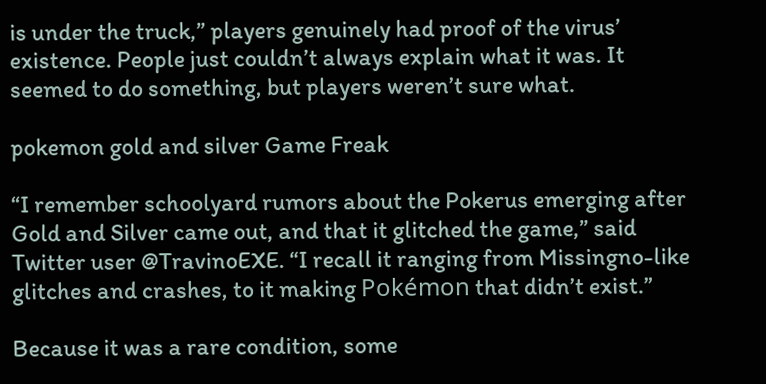is under the truck,” players genuinely had proof of the virus’ existence. People just couldn’t always explain what it was. It seemed to do something, but players weren’t sure what.

pokemon gold and silver Game Freak

“I remember schoolyard rumors about the Pokerus emerging after Gold and Silver came out, and that it glitched the game,” said Twitter user @TravinoEXE. “I recall it ranging from Missingno-like glitches and crashes, to it making Pokémon that didn’t exist.”

Because it was a rare condition, some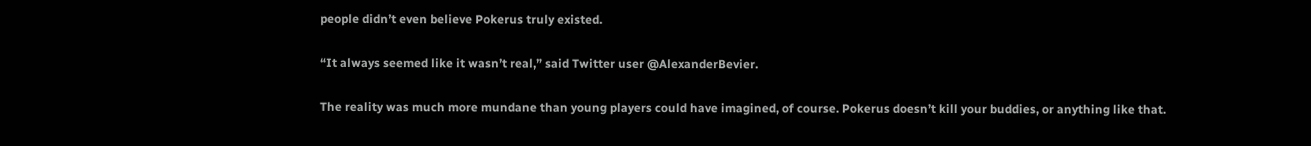people didn’t even believe Pokerus truly existed.

“It always seemed like it wasn’t real,” said Twitter user @AlexanderBevier.

The reality was much more mundane than young players could have imagined, of course. Pokerus doesn’t kill your buddies, or anything like that.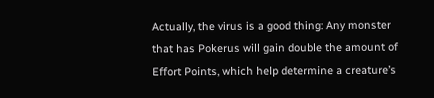Actually, the virus is a good thing: Any monster that has Pokerus will gain double the amount of Effort Points, which help determine a creature’s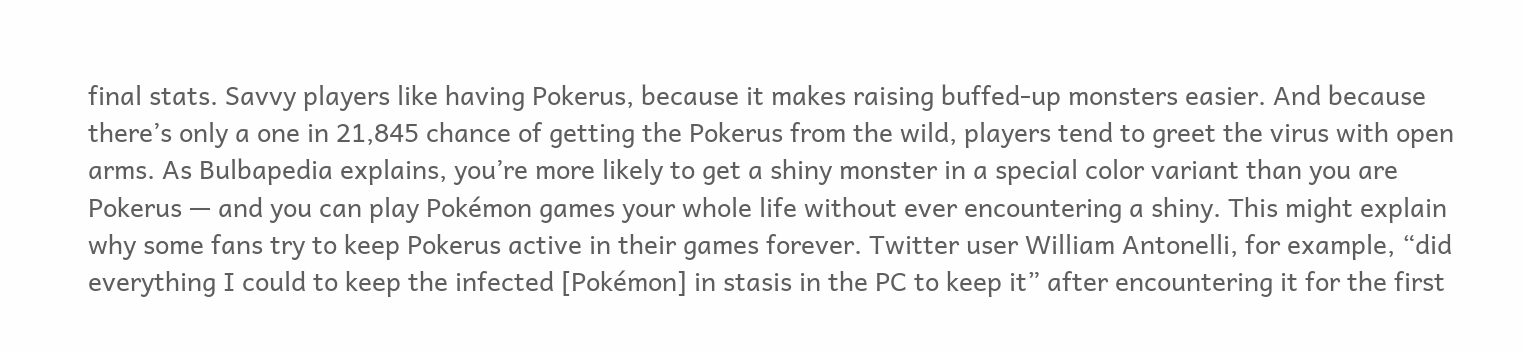final stats. Savvy players like having Pokerus, because it makes raising buffed-up monsters easier. And because there’s only a one in 21,845 chance of getting the Pokerus from the wild, players tend to greet the virus with open arms. As Bulbapedia explains, you’re more likely to get a shiny monster in a special color variant than you are Pokerus — and you can play Pokémon games your whole life without ever encountering a shiny. This might explain why some fans try to keep Pokerus active in their games forever. Twitter user William Antonelli, for example, “did everything I could to keep the infected [Pokémon] in stasis in the PC to keep it” after encountering it for the first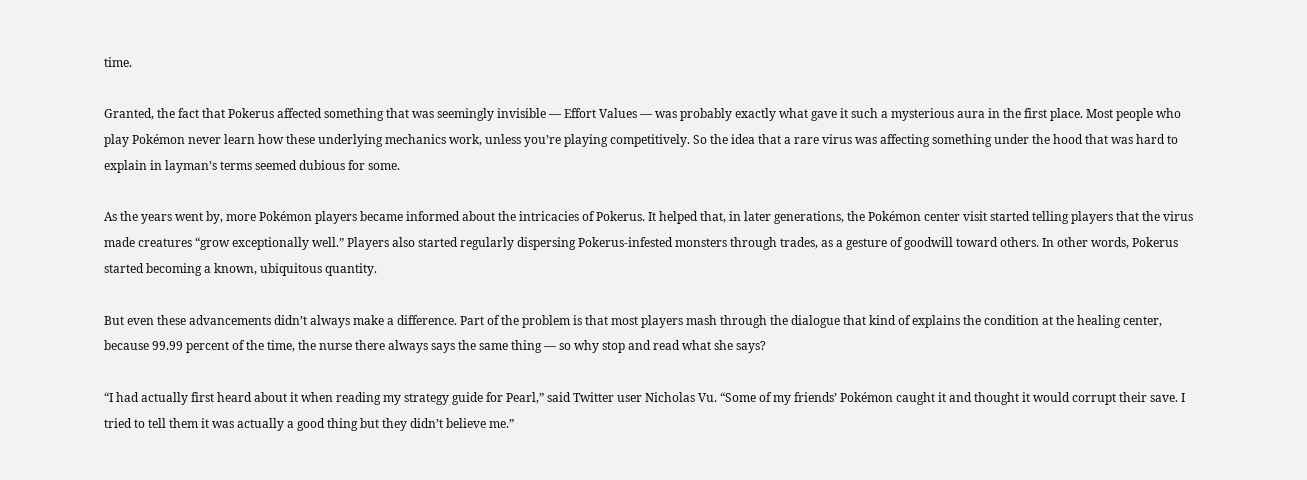time.

Granted, the fact that Pokerus affected something that was seemingly invisible — Effort Values — was probably exactly what gave it such a mysterious aura in the first place. Most people who play Pokémon never learn how these underlying mechanics work, unless you’re playing competitively. So the idea that a rare virus was affecting something under the hood that was hard to explain in layman’s terms seemed dubious for some.

As the years went by, more Pokémon players became informed about the intricacies of Pokerus. It helped that, in later generations, the Pokémon center visit started telling players that the virus made creatures “grow exceptionally well.” Players also started regularly dispersing Pokerus-infested monsters through trades, as a gesture of goodwill toward others. In other words, Pokerus started becoming a known, ubiquitous quantity.

But even these advancements didn’t always make a difference. Part of the problem is that most players mash through the dialogue that kind of explains the condition at the healing center, because 99.99 percent of the time, the nurse there always says the same thing — so why stop and read what she says?

“I had actually first heard about it when reading my strategy guide for Pearl,” said Twitter user Nicholas Vu. “Some of my friends’ Pokémon caught it and thought it would corrupt their save. I tried to tell them it was actually a good thing but they didn’t believe me.”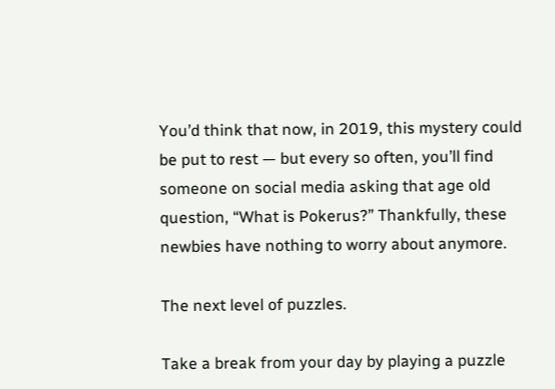You’d think that now, in 2019, this mystery could be put to rest — but every so often, you’ll find someone on social media asking that age old question, “What is Pokerus?” Thankfully, these newbies have nothing to worry about anymore.

The next level of puzzles.

Take a break from your day by playing a puzzle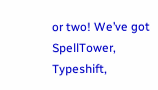or two! We’ve got SpellTower, Typeshift,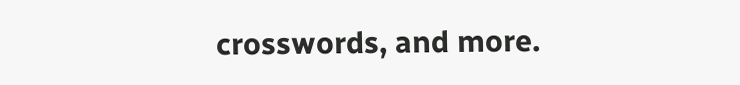crosswords, and more.